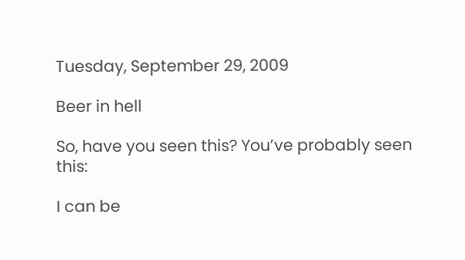Tuesday, September 29, 2009

Beer in hell

So, have you seen this? You’ve probably seen this:

I can be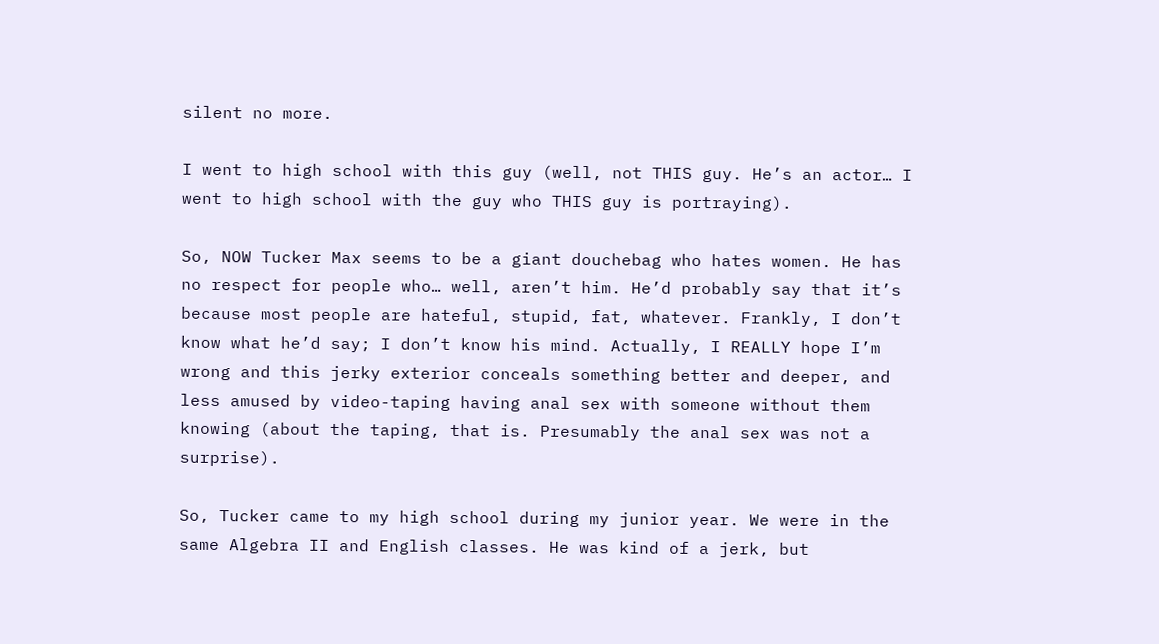silent no more.

I went to high school with this guy (well, not THIS guy. He’s an actor… I went to high school with the guy who THIS guy is portraying).

So, NOW Tucker Max seems to be a giant douchebag who hates women. He has no respect for people who… well, aren’t him. He’d probably say that it’s because most people are hateful, stupid, fat, whatever. Frankly, I don’t know what he’d say; I don’t know his mind. Actually, I REALLY hope I’m wrong and this jerky exterior conceals something better and deeper, and less amused by video-taping having anal sex with someone without them knowing (about the taping, that is. Presumably the anal sex was not a surprise).

So, Tucker came to my high school during my junior year. We were in the same Algebra II and English classes. He was kind of a jerk, but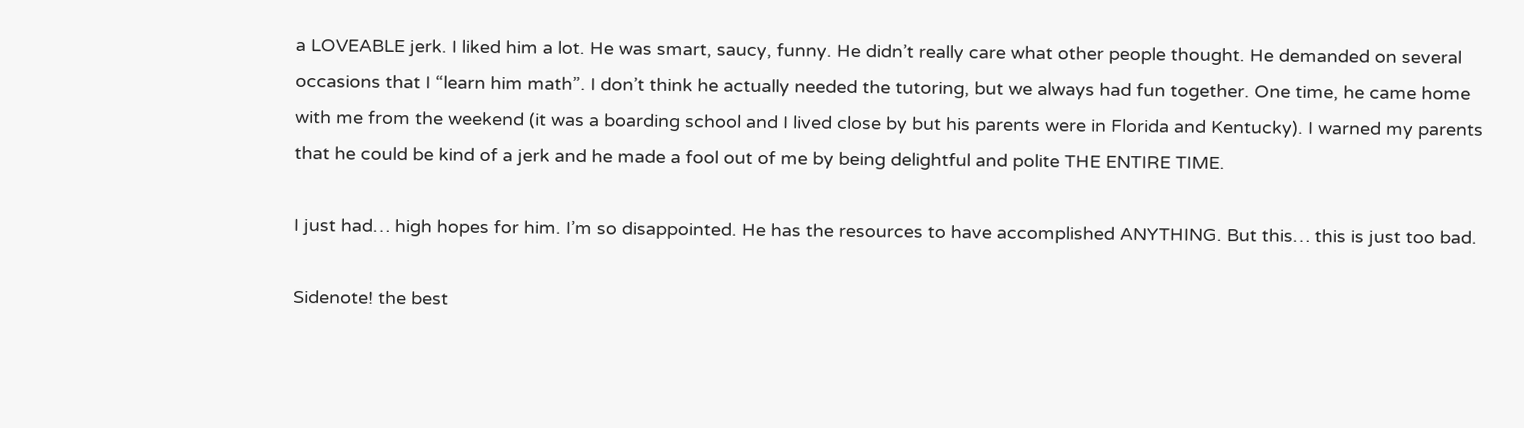a LOVEABLE jerk. I liked him a lot. He was smart, saucy, funny. He didn’t really care what other people thought. He demanded on several occasions that I “learn him math”. I don’t think he actually needed the tutoring, but we always had fun together. One time, he came home with me from the weekend (it was a boarding school and I lived close by but his parents were in Florida and Kentucky). I warned my parents that he could be kind of a jerk and he made a fool out of me by being delightful and polite THE ENTIRE TIME.

I just had… high hopes for him. I’m so disappointed. He has the resources to have accomplished ANYTHING. But this… this is just too bad.

Sidenote! the best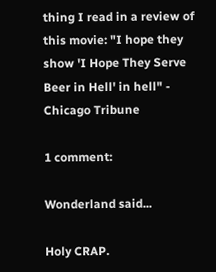thing I read in a review of this movie: "I hope they show 'I Hope They Serve Beer in Hell' in hell" - Chicago Tribune

1 comment:

Wonderland said...

Holy CRAP.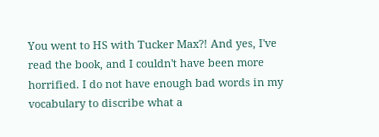You went to HS with Tucker Max?! And yes, I've read the book, and I couldn't have been more horrified. I do not have enough bad words in my vocabulary to discribe what a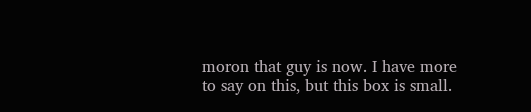moron that guy is now. I have more to say on this, but this box is small.